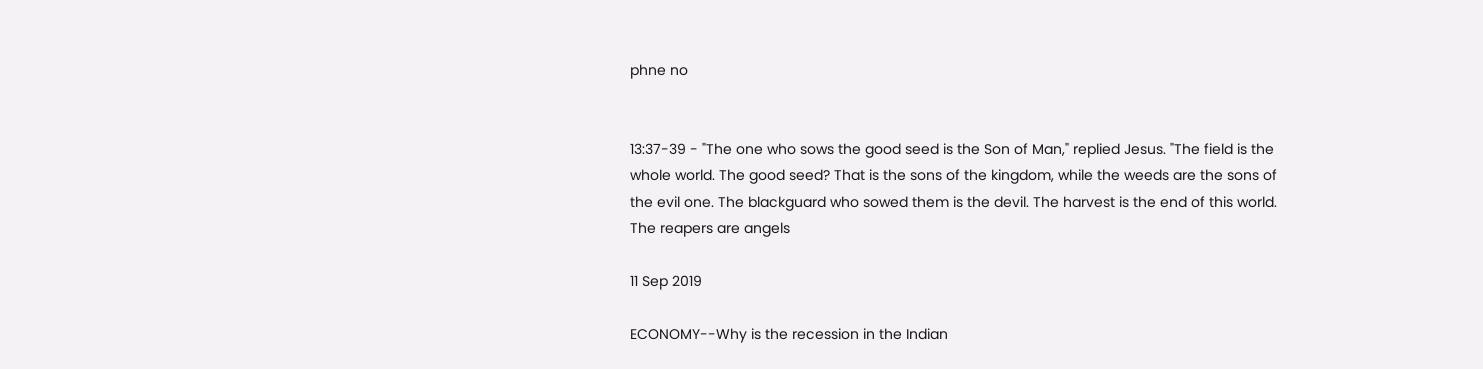phne no


13:37-39 - "The one who sows the good seed is the Son of Man," replied Jesus. "The field is the whole world. The good seed? That is the sons of the kingdom, while the weeds are the sons of the evil one. The blackguard who sowed them is the devil. The harvest is the end of this world. The reapers are angels

11 Sep 2019

ECONOMY--Why is the recession in the Indian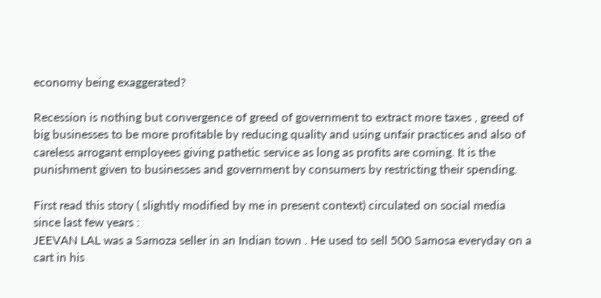economy being exaggerated?

Recession is nothing but convergence of greed of government to extract more taxes , greed of big businesses to be more profitable by reducing quality and using unfair practices and also of careless arrogant employees giving pathetic service as long as profits are coming. It is the punishment given to businesses and government by consumers by restricting their spending.

First read this story ( slightly modified by me in present context) circulated on social media since last few years :
JEEVAN LAL was a Samoza seller in an Indian town . He used to sell 500 Samosa everyday on a cart in his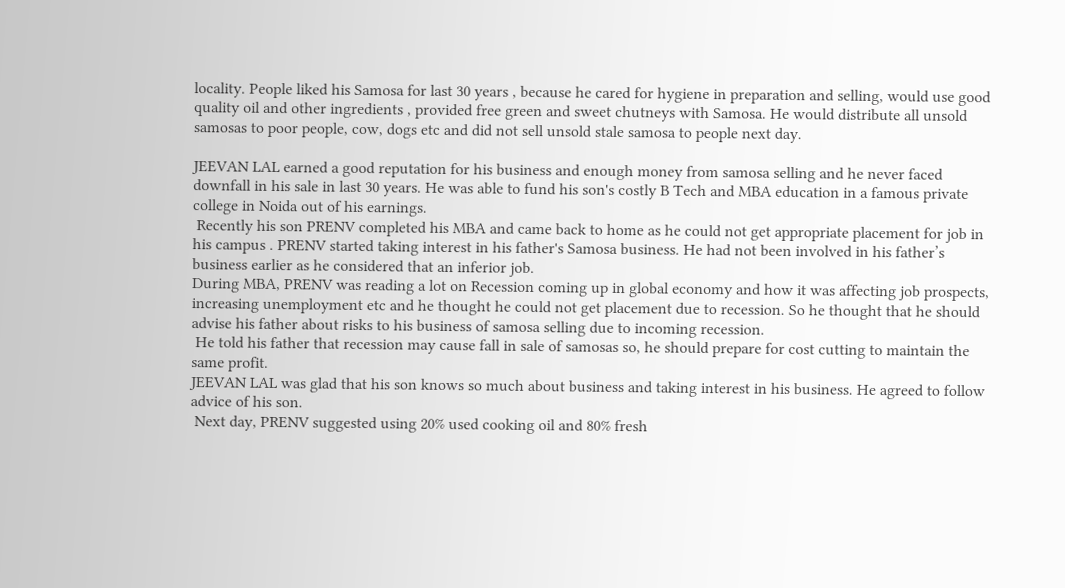locality. People liked his Samosa for last 30 years , because he cared for hygiene in preparation and selling, would use good quality oil and other ingredients , provided free green and sweet chutneys with Samosa. He would distribute all unsold samosas to poor people, cow, dogs etc and did not sell unsold stale samosa to people next day.

JEEVAN LAL earned a good reputation for his business and enough money from samosa selling and he never faced downfall in his sale in last 30 years. He was able to fund his son's costly B Tech and MBA education in a famous private college in Noida out of his earnings.
 Recently his son PRENV completed his MBA and came back to home as he could not get appropriate placement for job in his campus . PRENV started taking interest in his father's Samosa business. He had not been involved in his father’s business earlier as he considered that an inferior job.
During MBA, PRENV was reading a lot on Recession coming up in global economy and how it was affecting job prospects, increasing unemployment etc and he thought he could not get placement due to recession. So he thought that he should advise his father about risks to his business of samosa selling due to incoming recession.
 He told his father that recession may cause fall in sale of samosas so, he should prepare for cost cutting to maintain the same profit.
JEEVAN LAL was glad that his son knows so much about business and taking interest in his business. He agreed to follow advice of his son.
 Next day, PRENV suggested using 20% used cooking oil and 80% fresh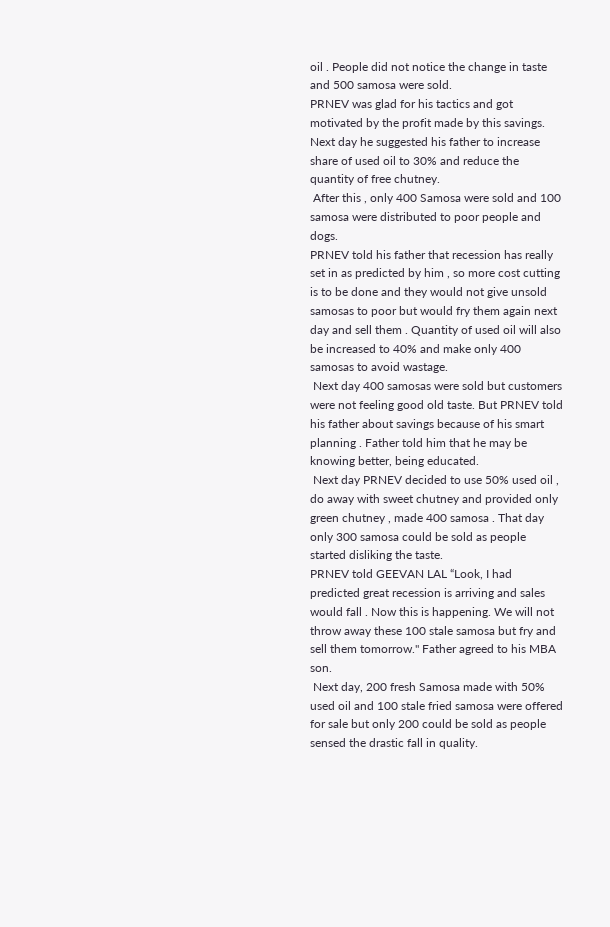oil . People did not notice the change in taste and 500 samosa were sold.
PRNEV was glad for his tactics and got motivated by the profit made by this savings. Next day he suggested his father to increase share of used oil to 30% and reduce the quantity of free chutney.
 After this , only 400 Samosa were sold and 100 samosa were distributed to poor people and dogs.
PRNEV told his father that recession has really set in as predicted by him , so more cost cutting is to be done and they would not give unsold samosas to poor but would fry them again next day and sell them . Quantity of used oil will also be increased to 40% and make only 400 samosas to avoid wastage.
 Next day 400 samosas were sold but customers were not feeling good old taste. But PRNEV told his father about savings because of his smart planning . Father told him that he may be knowing better, being educated.
 Next day PRNEV decided to use 50% used oil , do away with sweet chutney and provided only green chutney , made 400 samosa . That day only 300 samosa could be sold as people started disliking the taste.
PRNEV told GEEVAN LAL “Look, I had predicted great recession is arriving and sales would fall . Now this is happening. We will not throw away these 100 stale samosa but fry and sell them tomorrow." Father agreed to his MBA son.
 Next day, 200 fresh Samosa made with 50% used oil and 100 stale fried samosa were offered for sale but only 200 could be sold as people sensed the drastic fall in quality.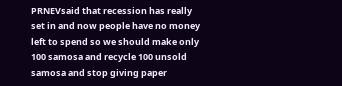PRNEVsaid that recession has really set in and now people have no money left to spend so we should make only 100 samosa and recycle 100 unsold samosa and stop giving paper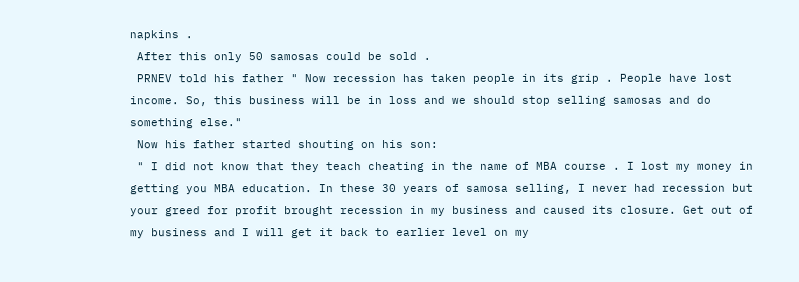napkins .
 After this only 50 samosas could be sold .
 PRNEV told his father " Now recession has taken people in its grip . People have lost income. So, this business will be in loss and we should stop selling samosas and do something else."
 Now his father started shouting on his son:
 " I did not know that they teach cheating in the name of MBA course . I lost my money in getting you MBA education. In these 30 years of samosa selling, I never had recession but your greed for profit brought recession in my business and caused its closure. Get out of my business and I will get it back to earlier level on my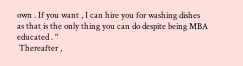own . If you want , I can hire you for washing dishes as that is the only thing you can do despite being MBA educated . "
 Thereafter ,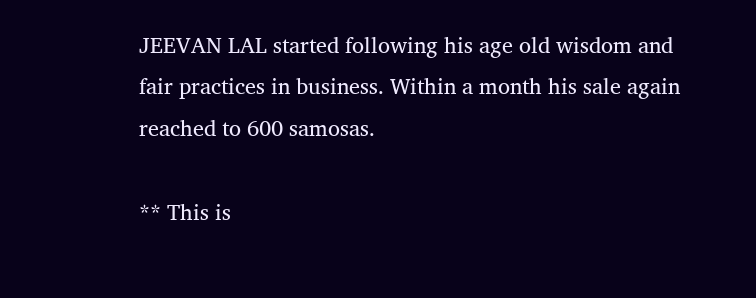JEEVAN LAL started following his age old wisdom and fair practices in business. Within a month his sale again reached to 600 samosas.

** This is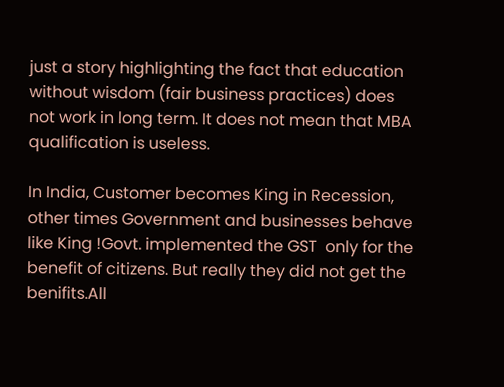just a story highlighting the fact that education without wisdom (fair business practices) does not work in long term. It does not mean that MBA qualification is useless.

In India, Customer becomes King in Recession, other times Government and businesses behave like King !Govt. implemented the GST  only for the benefit of citizens. But really they did not get the benifits.All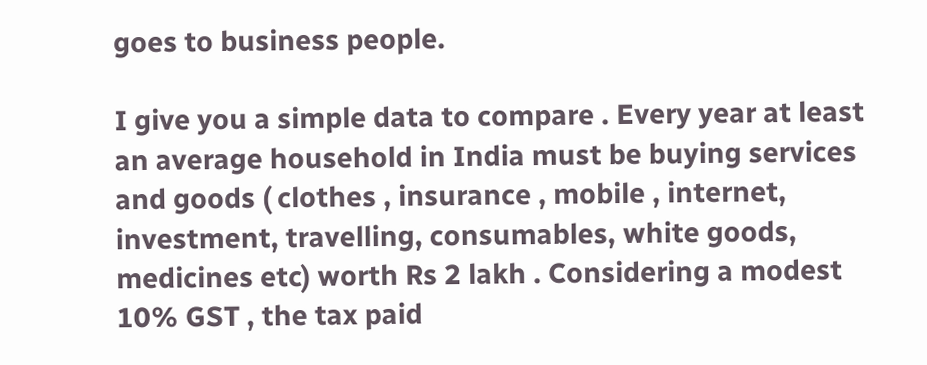goes to business people.

I give you a simple data to compare . Every year at least an average household in India must be buying services and goods ( clothes , insurance , mobile , internet, investment, travelling, consumables, white goods, medicines etc) worth Rs 2 lakh . Considering a modest 10% GST , the tax paid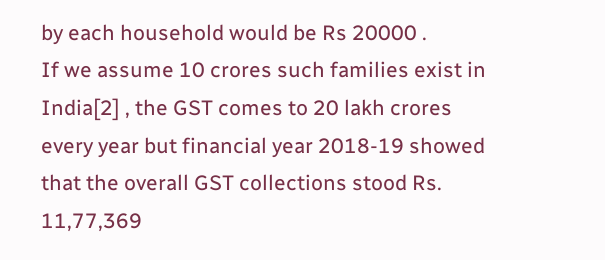by each household would be Rs 20000 .
If we assume 10 crores such families exist in India[2] , the GST comes to 20 lakh crores every year but financial year 2018-19 showed that the overall GST collections stood Rs. 11,77,369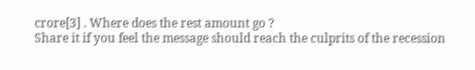crore[3] . Where does the rest amount go ?
Share it if you feel the message should reach the culprits of the recession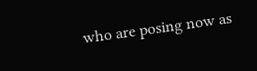who are posing now as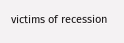victims of recession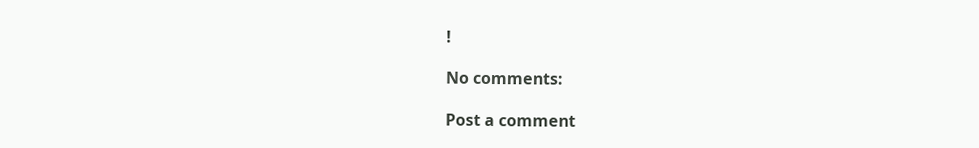!

No comments:

Post a comment